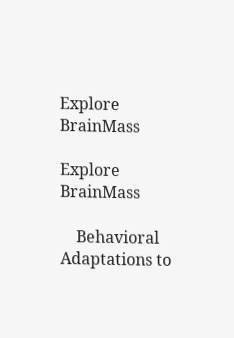Explore BrainMass

Explore BrainMass

    Behavioral Adaptations to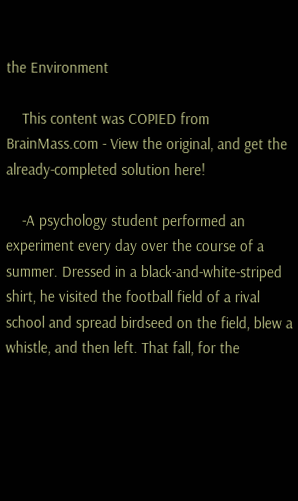the Environment

    This content was COPIED from BrainMass.com - View the original, and get the already-completed solution here!

    -A psychology student performed an experiment every day over the course of a summer. Dressed in a black-and-white-striped shirt, he visited the football field of a rival school and spread birdseed on the field, blew a whistle, and then left. That fall, for the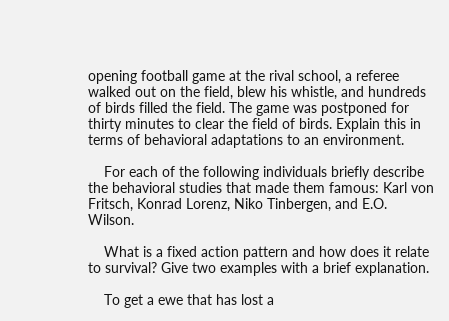opening football game at the rival school, a referee walked out on the field, blew his whistle, and hundreds of birds filled the field. The game was postponed for thirty minutes to clear the field of birds. Explain this in terms of behavioral adaptations to an environment.

    For each of the following individuals briefly describe the behavioral studies that made them famous: Karl von Fritsch, Konrad Lorenz, Niko Tinbergen, and E.O. Wilson.

    What is a fixed action pattern and how does it relate to survival? Give two examples with a brief explanation.

    To get a ewe that has lost a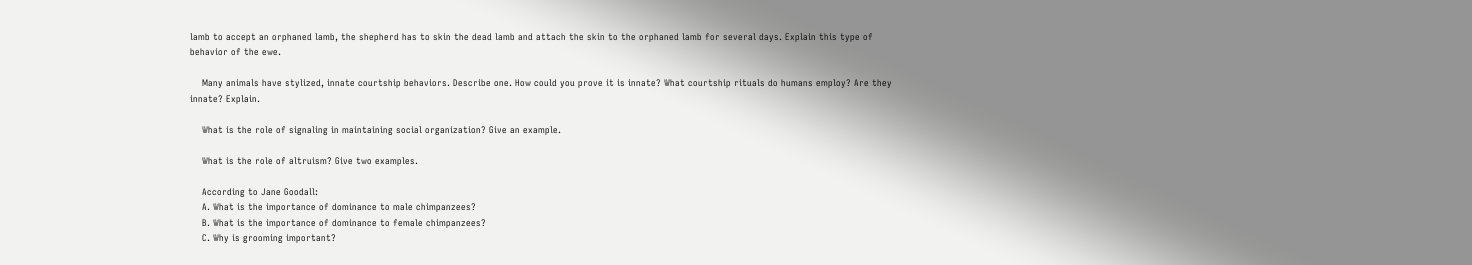lamb to accept an orphaned lamb, the shepherd has to skin the dead lamb and attach the skin to the orphaned lamb for several days. Explain this type of behavior of the ewe.

    Many animals have stylized, innate courtship behaviors. Describe one. How could you prove it is innate? What courtship rituals do humans employ? Are they innate? Explain.

    What is the role of signaling in maintaining social organization? Give an example.

    What is the role of altruism? Give two examples.

    According to Jane Goodall:
    A. What is the importance of dominance to male chimpanzees?
    B. What is the importance of dominance to female chimpanzees?
    C. Why is grooming important?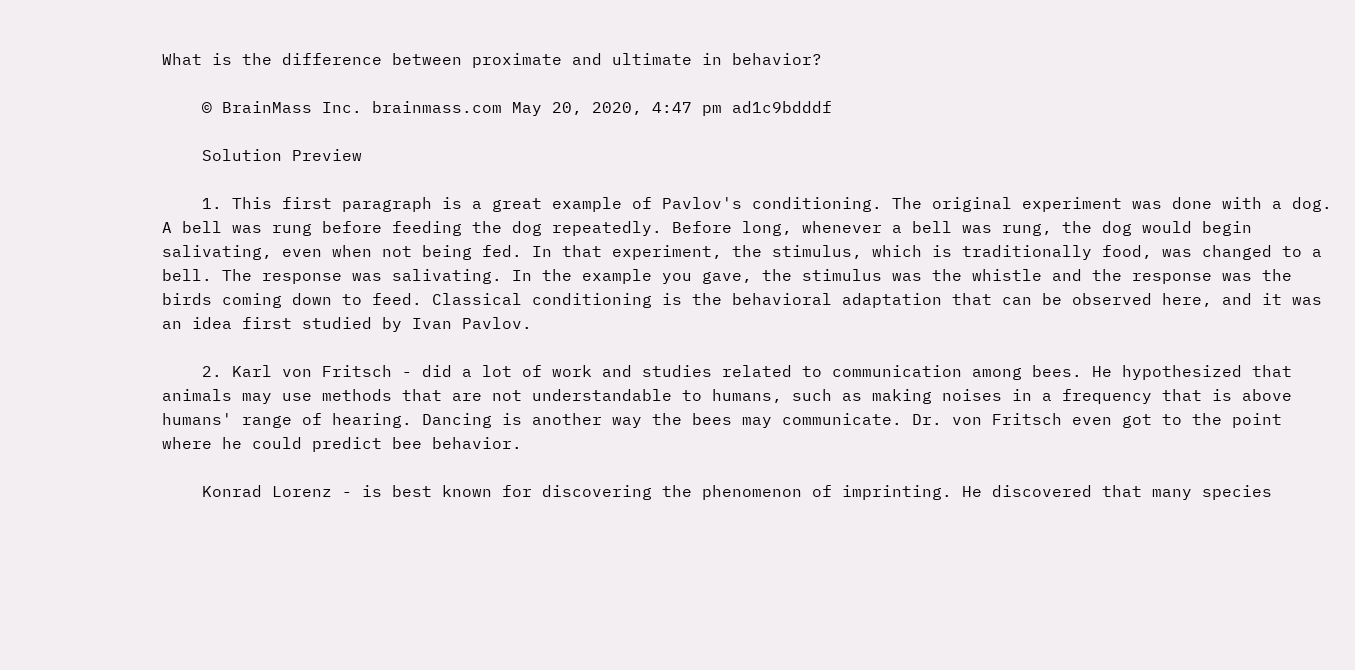What is the difference between proximate and ultimate in behavior?

    © BrainMass Inc. brainmass.com May 20, 2020, 4:47 pm ad1c9bdddf

    Solution Preview

    1. This first paragraph is a great example of Pavlov's conditioning. The original experiment was done with a dog. A bell was rung before feeding the dog repeatedly. Before long, whenever a bell was rung, the dog would begin salivating, even when not being fed. In that experiment, the stimulus, which is traditionally food, was changed to a bell. The response was salivating. In the example you gave, the stimulus was the whistle and the response was the birds coming down to feed. Classical conditioning is the behavioral adaptation that can be observed here, and it was an idea first studied by Ivan Pavlov.

    2. Karl von Fritsch - did a lot of work and studies related to communication among bees. He hypothesized that animals may use methods that are not understandable to humans, such as making noises in a frequency that is above humans' range of hearing. Dancing is another way the bees may communicate. Dr. von Fritsch even got to the point where he could predict bee behavior.

    Konrad Lorenz - is best known for discovering the phenomenon of imprinting. He discovered that many species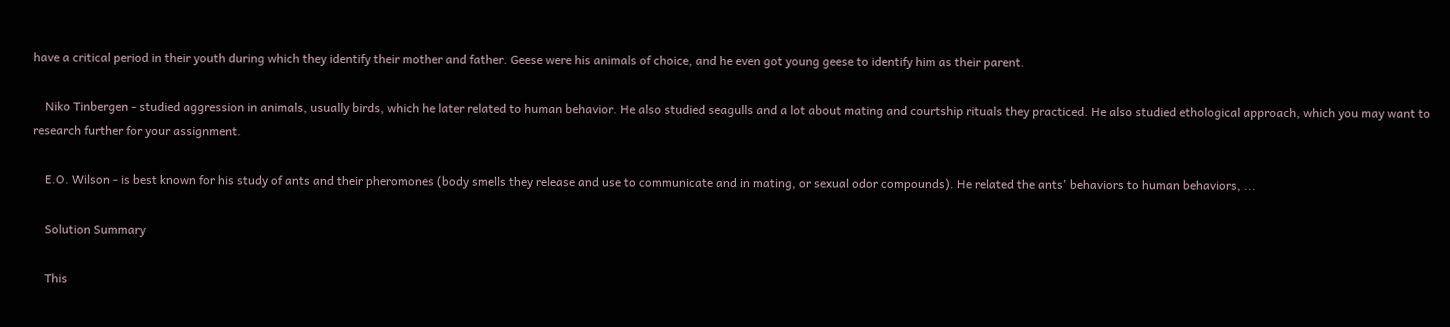have a critical period in their youth during which they identify their mother and father. Geese were his animals of choice, and he even got young geese to identify him as their parent.

    Niko Tinbergen - studied aggression in animals, usually birds, which he later related to human behavior. He also studied seagulls and a lot about mating and courtship rituals they practiced. He also studied ethological approach, which you may want to research further for your assignment.

    E.O. Wilson - is best known for his study of ants and their pheromones (body smells they release and use to communicate and in mating, or sexual odor compounds). He related the ants' behaviors to human behaviors, ...

    Solution Summary

    This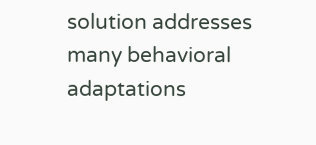solution addresses many behavioral adaptations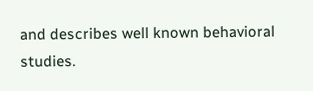and describes well known behavioral studies.